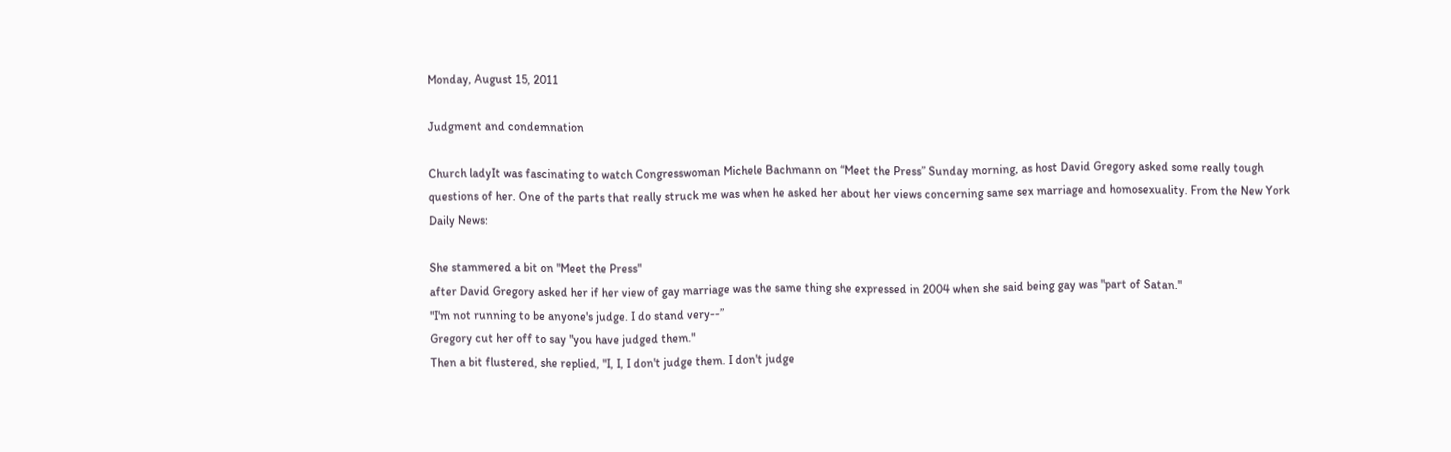Monday, August 15, 2011

Judgment and condemnation

Church ladyIt was fascinating to watch Congresswoman Michele Bachmann on “Meet the Press” Sunday morning, as host David Gregory asked some really tough questions of her. One of the parts that really struck me was when he asked her about her views concerning same sex marriage and homosexuality. From the New York Daily News:

She stammered a bit on "Meet the Press"
after David Gregory asked her if her view of gay marriage was the same thing she expressed in 2004 when she said being gay was "part of Satan."
"I'm not running to be anyone's judge. I do stand very--”
Gregory cut her off to say "you have judged them."
Then a bit flustered, she replied, "I, I, I don't judge them. I don't judge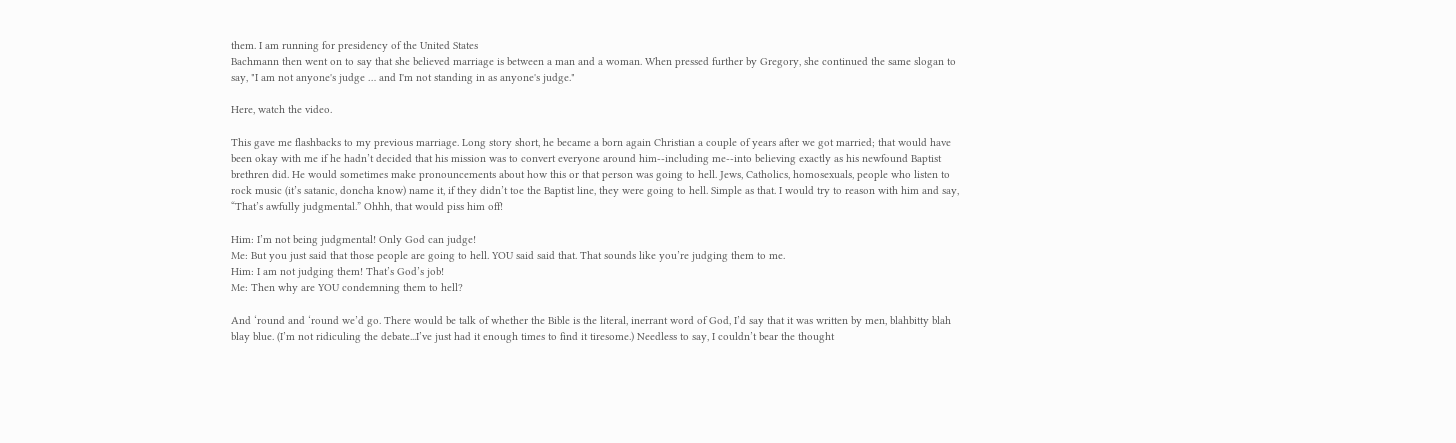them. I am running for presidency of the United States
Bachmann then went on to say that she believed marriage is between a man and a woman. When pressed further by Gregory, she continued the same slogan to say, "I am not anyone's judge … and I'm not standing in as anyone's judge."

Here, watch the video.

This gave me flashbacks to my previous marriage. Long story short, he became a born again Christian a couple of years after we got married; that would have been okay with me if he hadn’t decided that his mission was to convert everyone around him--including me--into believing exactly as his newfound Baptist brethren did. He would sometimes make pronouncements about how this or that person was going to hell. Jews, Catholics, homosexuals, people who listen to rock music (it’s satanic, doncha know) name it, if they didn’t toe the Baptist line, they were going to hell. Simple as that. I would try to reason with him and say, “That’s awfully judgmental.” Ohhh, that would piss him off!

Him: I’m not being judgmental! Only God can judge!
Me: But you just said that those people are going to hell. YOU said said that. That sounds like you’re judging them to me.
Him: I am not judging them! That’s God’s job!
Me: Then why are YOU condemning them to hell?

And ‘round and ‘round we’d go. There would be talk of whether the Bible is the literal, inerrant word of God, I’d say that it was written by men, blahbitty blah blay blue. (I’m not ridiculing the debate...I’ve just had it enough times to find it tiresome.) Needless to say, I couldn’t bear the thought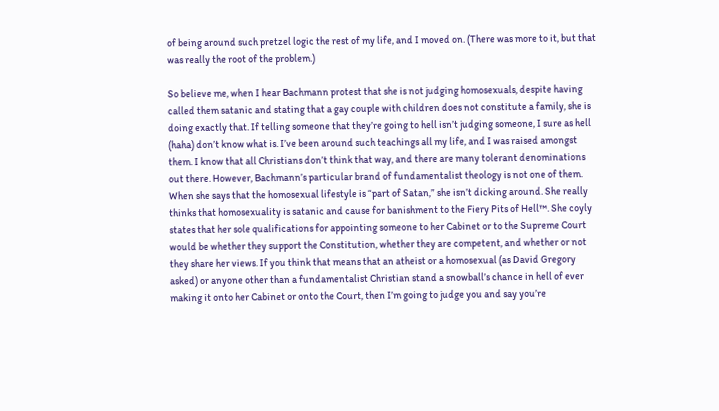of being around such pretzel logic the rest of my life, and I moved on. (There was more to it, but that was really the root of the problem.)

So believe me, when I hear Bachmann protest that she is not judging homosexuals, despite having called them satanic and stating that a gay couple with children does not constitute a family, she is doing exactly that. If telling someone that they’re going to hell isn’t judging someone, I sure as hell (haha) don’t know what is. I’ve been around such teachings all my life, and I was raised amongst them. I know that all Christians don’t think that way, and there are many tolerant denominations out there. However, Bachmann’s particular brand of fundamentalist theology is not one of them. When she says that the homosexual lifestyle is “part of Satan,” she isn’t dicking around. She really thinks that homosexuality is satanic and cause for banishment to the Fiery Pits of Hell™. She coyly states that her sole qualifications for appointing someone to her Cabinet or to the Supreme Court would be whether they support the Constitution, whether they are competent, and whether or not they share her views. If you think that means that an atheist or a homosexual (as David Gregory asked) or anyone other than a fundamentalist Christian stand a snowball’s chance in hell of ever making it onto her Cabinet or onto the Court, then I’m going to judge you and say you’re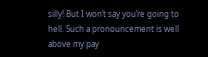silly! But I won’t say you’re going to hell. Such a pronouncement is well above my pay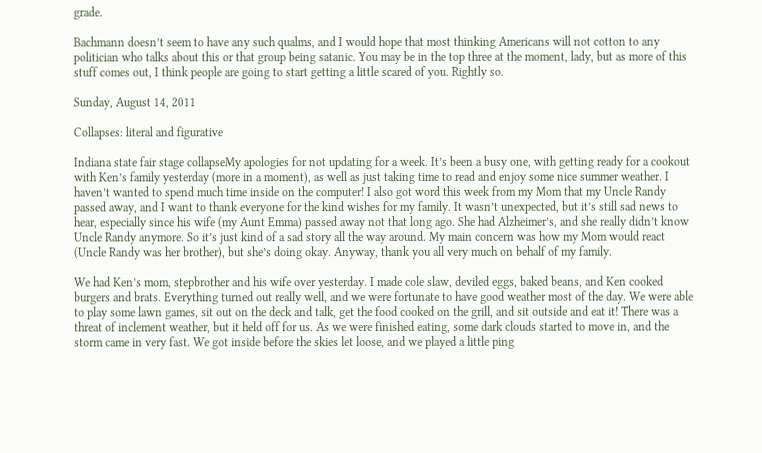grade.

Bachmann doesn’t seem to have any such qualms, and I would hope that most thinking Americans will not cotton to any politician who talks about this or that group being satanic. You may be in the top three at the moment, lady, but as more of this stuff comes out, I think people are going to start getting a little scared of you. Rightly so.

Sunday, August 14, 2011

Collapses: literal and figurative

Indiana state fair stage collapseMy apologies for not updating for a week. It’s been a busy one, with getting ready for a cookout with Ken’s family yesterday (more in a moment), as well as just taking time to read and enjoy some nice summer weather. I haven’t wanted to spend much time inside on the computer! I also got word this week from my Mom that my Uncle Randy passed away, and I want to thank everyone for the kind wishes for my family. It wasn’t unexpected, but it’s still sad news to hear, especially since his wife (my Aunt Emma) passed away not that long ago. She had Alzheimer’s, and she really didn’t know Uncle Randy anymore. So it’s just kind of a sad story all the way around. My main concern was how my Mom would react (Uncle Randy was her brother), but she’s doing okay. Anyway, thank you all very much on behalf of my family.

We had Ken’s mom, stepbrother and his wife over yesterday. I made cole slaw, deviled eggs, baked beans, and Ken cooked burgers and brats. Everything turned out really well, and we were fortunate to have good weather most of the day. We were able to play some lawn games, sit out on the deck and talk, get the food cooked on the grill, and sit outside and eat it! There was a threat of inclement weather, but it held off for us. As we were finished eating, some dark clouds started to move in, and the storm came in very fast. We got inside before the skies let loose, and we played a little ping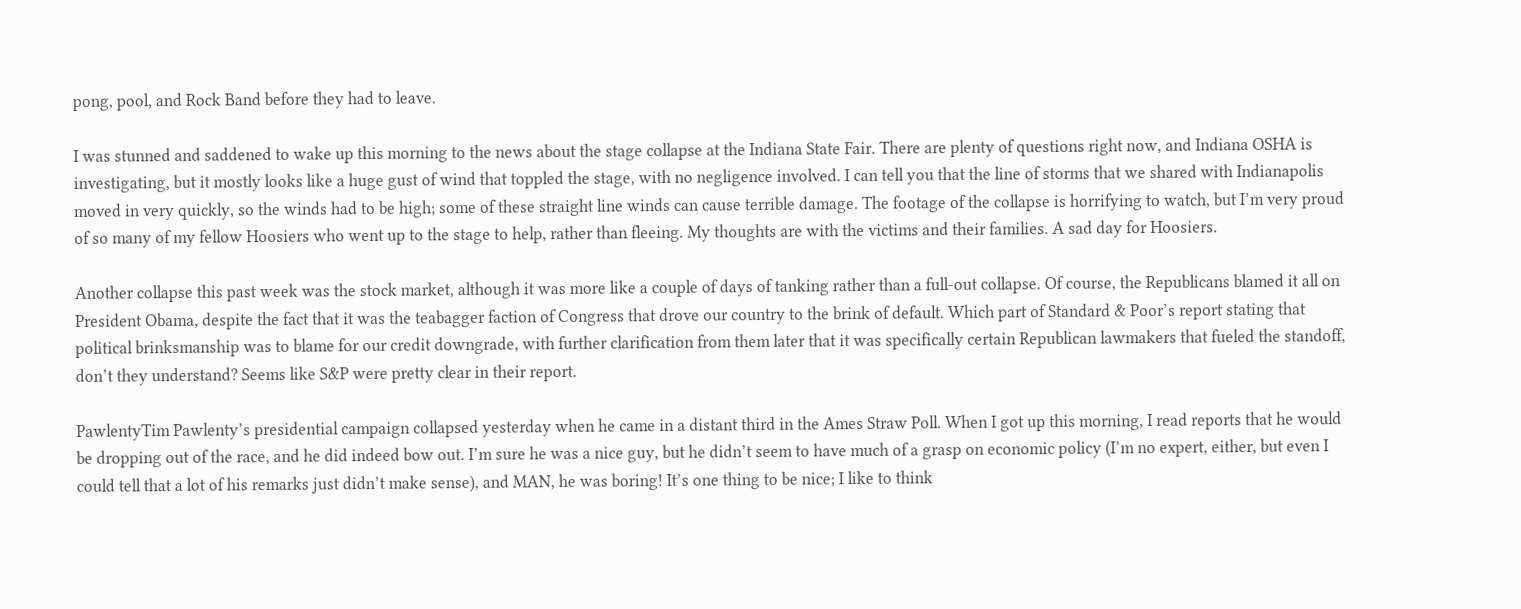pong, pool, and Rock Band before they had to leave.

I was stunned and saddened to wake up this morning to the news about the stage collapse at the Indiana State Fair. There are plenty of questions right now, and Indiana OSHA is investigating, but it mostly looks like a huge gust of wind that toppled the stage, with no negligence involved. I can tell you that the line of storms that we shared with Indianapolis moved in very quickly, so the winds had to be high; some of these straight line winds can cause terrible damage. The footage of the collapse is horrifying to watch, but I’m very proud of so many of my fellow Hoosiers who went up to the stage to help, rather than fleeing. My thoughts are with the victims and their families. A sad day for Hoosiers.

Another collapse this past week was the stock market, although it was more like a couple of days of tanking rather than a full-out collapse. Of course, the Republicans blamed it all on President Obama, despite the fact that it was the teabagger faction of Congress that drove our country to the brink of default. Which part of Standard & Poor’s report stating that political brinksmanship was to blame for our credit downgrade, with further clarification from them later that it was specifically certain Republican lawmakers that fueled the standoff, don’t they understand? Seems like S&P were pretty clear in their report.

PawlentyTim Pawlenty’s presidential campaign collapsed yesterday when he came in a distant third in the Ames Straw Poll. When I got up this morning, I read reports that he would be dropping out of the race, and he did indeed bow out. I’m sure he was a nice guy, but he didn’t seem to have much of a grasp on economic policy (I’m no expert, either, but even I could tell that a lot of his remarks just didn’t make sense), and MAN, he was boring! It’s one thing to be nice; I like to think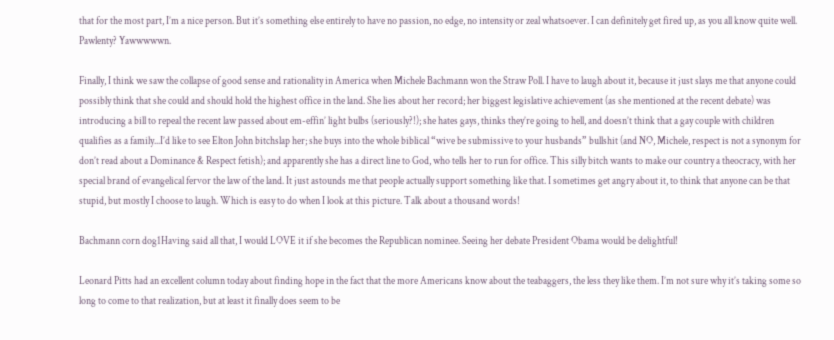that for the most part, I’m a nice person. But it’s something else entirely to have no passion, no edge, no intensity or zeal whatsoever. I can definitely get fired up, as you all know quite well. Pawlenty? Yawwwwwn.

Finally, I think we saw the collapse of good sense and rationality in America when Michele Bachmann won the Straw Poll. I have to laugh about it, because it just slays me that anyone could possibly think that she could and should hold the highest office in the land. She lies about her record; her biggest legislative achievement (as she mentioned at the recent debate) was introducing a bill to repeal the recent law passed about em-effin’ light bulbs (seriously?!); she hates gays, thinks they’re going to hell, and doesn’t think that a gay couple with children qualifies as a family...I’d like to see Elton John bitchslap her; she buys into the whole biblical “wive be submissive to your husbands” bullshit (and NO, Michele, respect is not a synonym for don’t read about a Dominance & Respect fetish); and apparently she has a direct line to God, who tells her to run for office. This silly bitch wants to make our country a theocracy, with her special brand of evangelical fervor the law of the land. It just astounds me that people actually support something like that. I sometimes get angry about it, to think that anyone can be that stupid, but mostly I choose to laugh. Which is easy to do when I look at this picture. Talk about a thousand words!

Bachmann corn dog1Having said all that, I would LOVE it if she becomes the Republican nominee. Seeing her debate President Obama would be delightful!

Leonard Pitts had an excellent column today about finding hope in the fact that the more Americans know about the teabaggers, the less they like them. I’m not sure why it’s taking some so long to come to that realization, but at least it finally does seem to be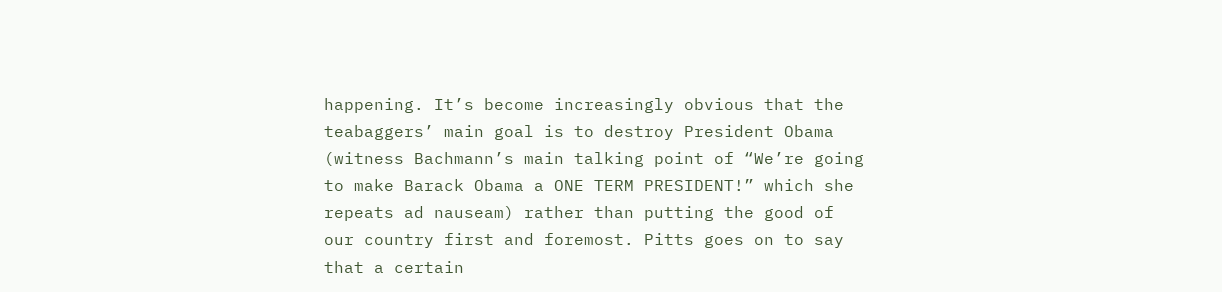happening. It’s become increasingly obvious that the teabaggers’ main goal is to destroy President Obama (witness Bachmann’s main talking point of “We’re going to make Barack Obama a ONE TERM PRESIDENT!” which she repeats ad nauseam) rather than putting the good of our country first and foremost. Pitts goes on to say that a certain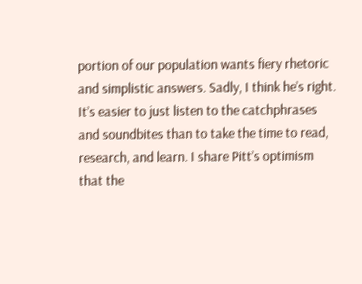portion of our population wants fiery rhetoric and simplistic answers. Sadly, I think he’s right. It’s easier to just listen to the catchphrases and soundbites than to take the time to read, research, and learn. I share Pitt’s optimism that the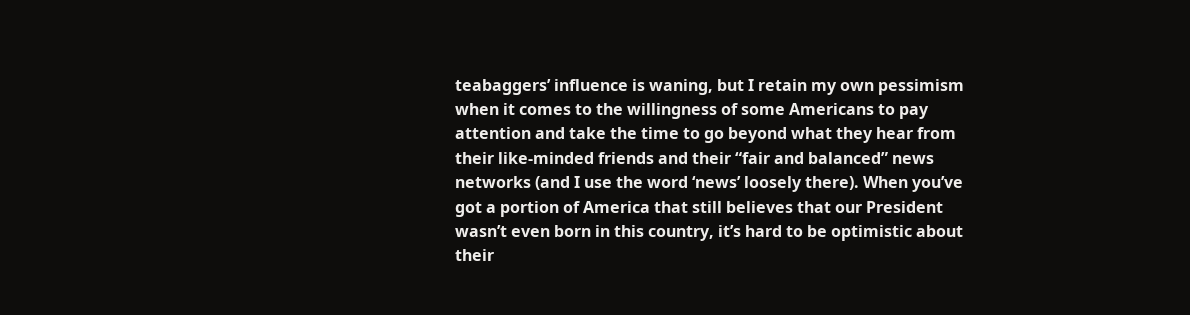teabaggers’ influence is waning, but I retain my own pessimism when it comes to the willingness of some Americans to pay attention and take the time to go beyond what they hear from their like-minded friends and their “fair and balanced” news networks (and I use the word ‘news’ loosely there). When you’ve got a portion of America that still believes that our President wasn’t even born in this country, it’s hard to be optimistic about their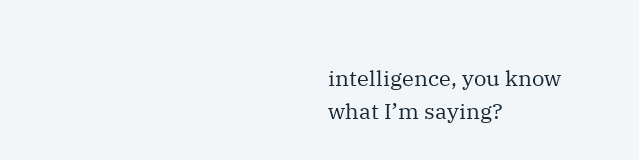intelligence, you know what I’m saying?